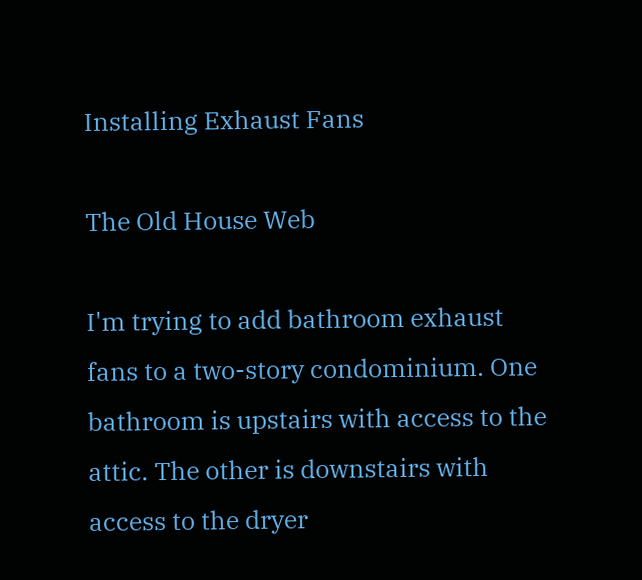Installing Exhaust Fans

The Old House Web

I'm trying to add bathroom exhaust fans to a two-story condominium. One bathroom is upstairs with access to the attic. The other is downstairs with access to the dryer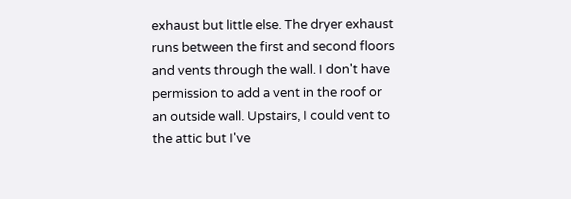exhaust but little else. The dryer exhaust runs between the first and second floors and vents through the wall. I don't have permission to add a vent in the roof or an outside wall. Upstairs, I could vent to the attic but I've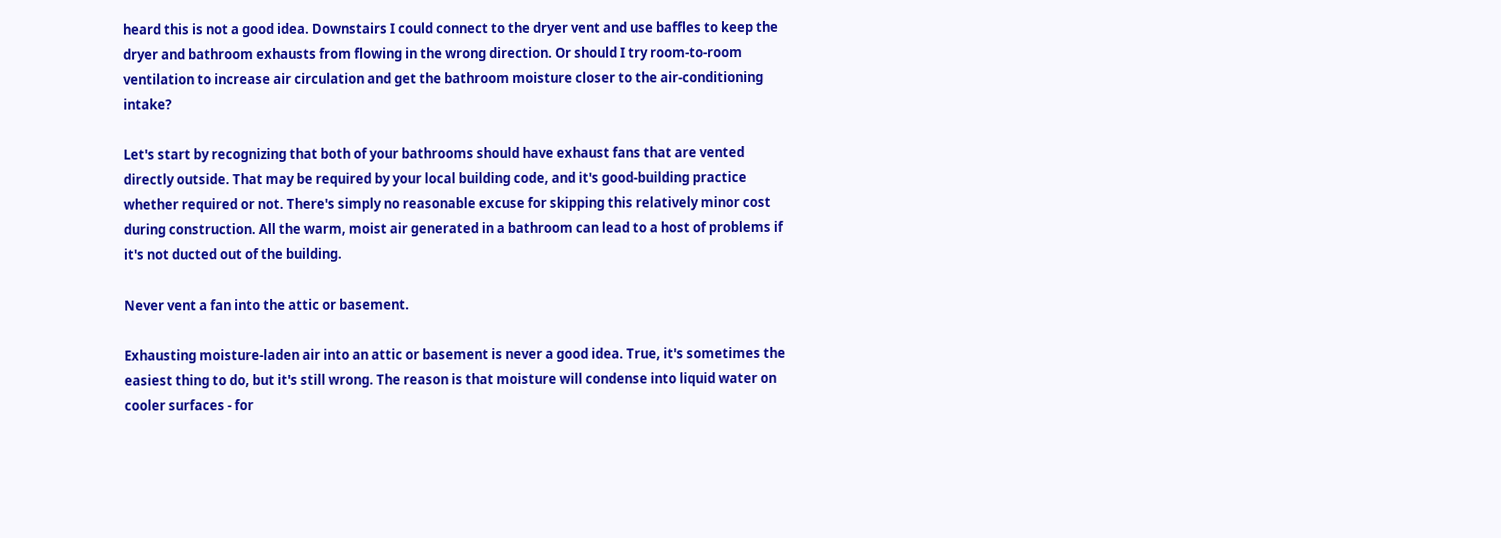heard this is not a good idea. Downstairs I could connect to the dryer vent and use baffles to keep the dryer and bathroom exhausts from flowing in the wrong direction. Or should I try room-to-room ventilation to increase air circulation and get the bathroom moisture closer to the air-conditioning intake?

Let's start by recognizing that both of your bathrooms should have exhaust fans that are vented directly outside. That may be required by your local building code, and it's good-building practice whether required or not. There's simply no reasonable excuse for skipping this relatively minor cost during construction. All the warm, moist air generated in a bathroom can lead to a host of problems if it's not ducted out of the building.

Never vent a fan into the attic or basement.

Exhausting moisture-laden air into an attic or basement is never a good idea. True, it's sometimes the easiest thing to do, but it's still wrong. The reason is that moisture will condense into liquid water on cooler surfaces - for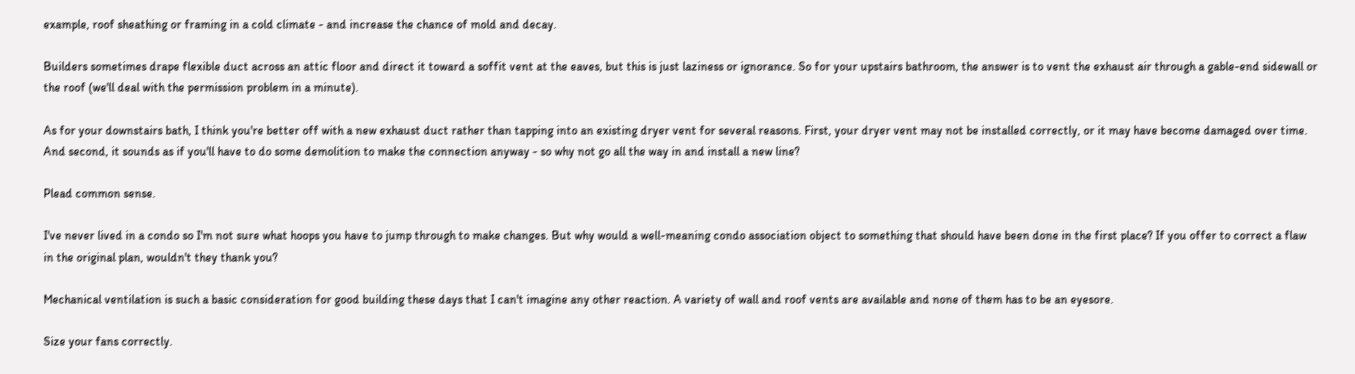example, roof sheathing or framing in a cold climate - and increase the chance of mold and decay.

Builders sometimes drape flexible duct across an attic floor and direct it toward a soffit vent at the eaves, but this is just laziness or ignorance. So for your upstairs bathroom, the answer is to vent the exhaust air through a gable-end sidewall or the roof (we'll deal with the permission problem in a minute).

As for your downstairs bath, I think you're better off with a new exhaust duct rather than tapping into an existing dryer vent for several reasons. First, your dryer vent may not be installed correctly, or it may have become damaged over time. And second, it sounds as if you'll have to do some demolition to make the connection anyway - so why not go all the way in and install a new line?

Plead common sense.

I've never lived in a condo so I'm not sure what hoops you have to jump through to make changes. But why would a well-meaning condo association object to something that should have been done in the first place? If you offer to correct a flaw in the original plan, wouldn't they thank you?

Mechanical ventilation is such a basic consideration for good building these days that I can't imagine any other reaction. A variety of wall and roof vents are available and none of them has to be an eyesore.

Size your fans correctly.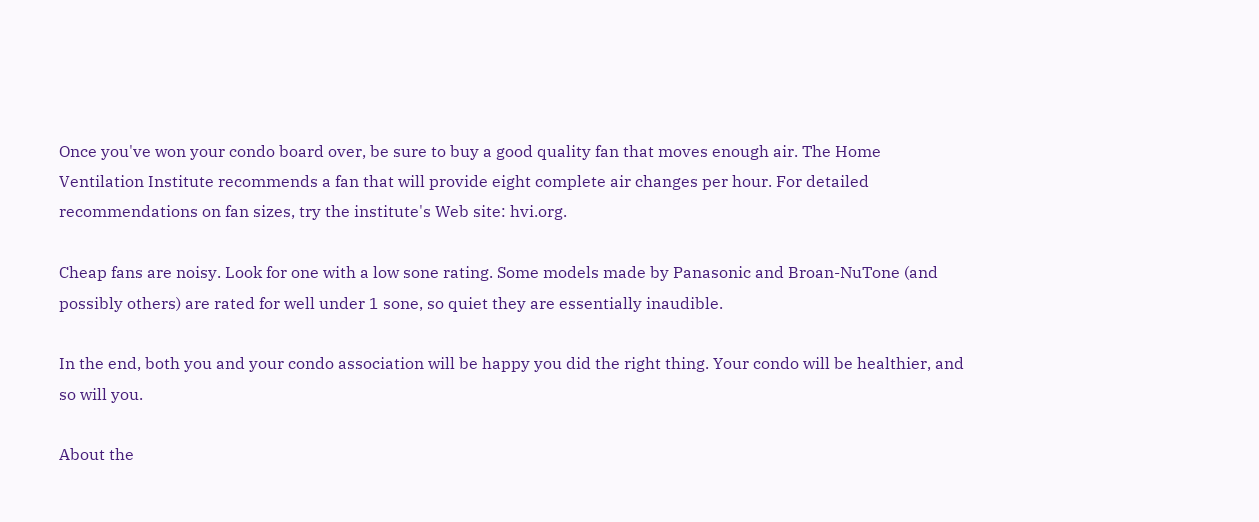Once you've won your condo board over, be sure to buy a good quality fan that moves enough air. The Home Ventilation Institute recommends a fan that will provide eight complete air changes per hour. For detailed recommendations on fan sizes, try the institute's Web site: hvi.org.

Cheap fans are noisy. Look for one with a low sone rating. Some models made by Panasonic and Broan-NuTone (and possibly others) are rated for well under 1 sone, so quiet they are essentially inaudible.

In the end, both you and your condo association will be happy you did the right thing. Your condo will be healthier, and so will you.

About the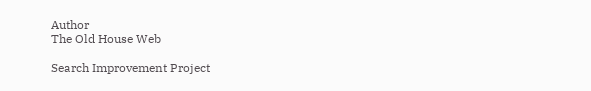Author
The Old House Web

Search Improvement Project